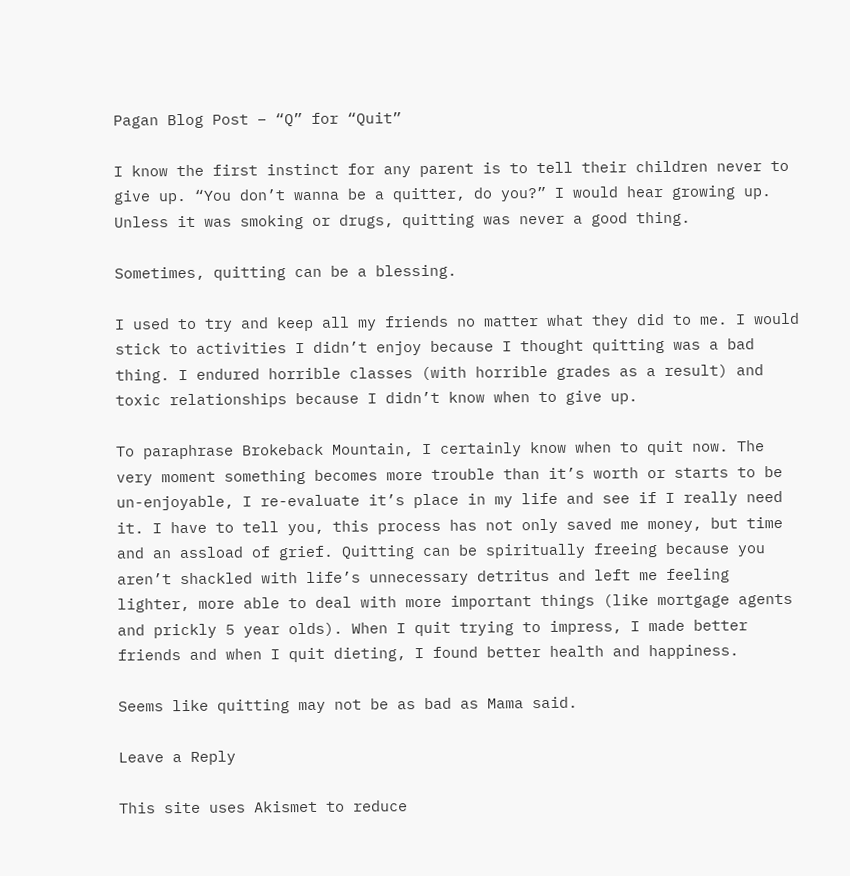Pagan Blog Post – “Q” for “Quit”

I know the first instinct for any parent is to tell their children never to give up. “You don’t wanna be a quitter, do you?” I would hear growing up. Unless it was smoking or drugs, quitting was never a good thing.

Sometimes, quitting can be a blessing.

I used to try and keep all my friends no matter what they did to me. I would stick to activities I didn’t enjoy because I thought quitting was a bad thing. I endured horrible classes (with horrible grades as a result) and toxic relationships because I didn’t know when to give up.

To paraphrase Brokeback Mountain, I certainly know when to quit now. The very moment something becomes more trouble than it’s worth or starts to be un-enjoyable, I re-evaluate it’s place in my life and see if I really need it. I have to tell you, this process has not only saved me money, but time and an assload of grief. Quitting can be spiritually freeing because you aren’t shackled with life’s unnecessary detritus and left me feeling lighter, more able to deal with more important things (like mortgage agents and prickly 5 year olds). When I quit trying to impress, I made better friends and when I quit dieting, I found better health and happiness.

Seems like quitting may not be as bad as Mama said.

Leave a Reply

This site uses Akismet to reduce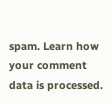spam. Learn how your comment data is processed.